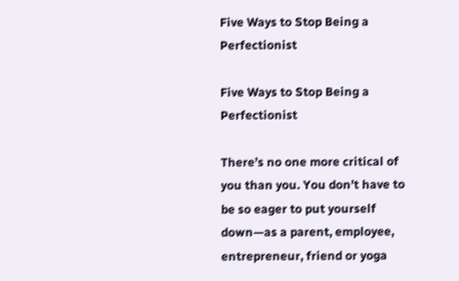Five Ways to Stop Being a Perfectionist

Five Ways to Stop Being a Perfectionist

There’s no one more critical of you than you. You don’t have to be so eager to put yourself down—as a parent, employee, entrepreneur, friend or yoga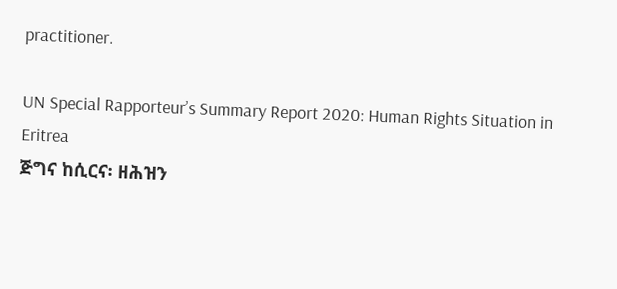practitioner.

UN Special Rapporteur’s Summary Report 2020: Human Rights Situation in Eritrea
ጅግና ከሲርና፡ ዘሕዝን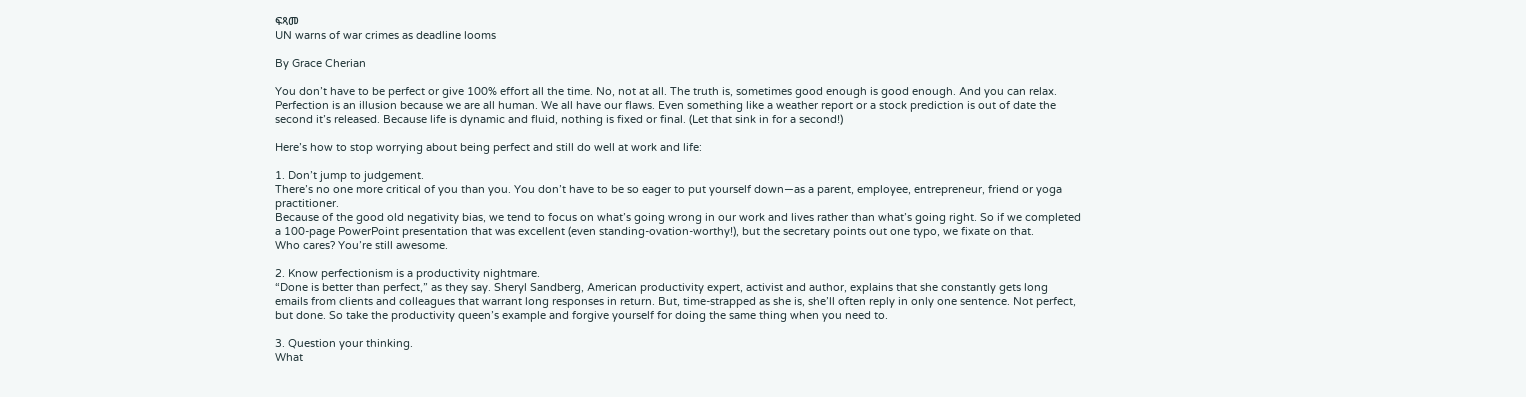ፍጻመ
UN warns of war crimes as deadline looms

By Grace Cherian

You don’t have to be perfect or give 100% effort all the time. No, not at all. The truth is, sometimes good enough is good enough. And you can relax.
Perfection is an illusion because we are all human. We all have our flaws. Even something like a weather report or a stock prediction is out of date the second it’s released. Because life is dynamic and fluid, nothing is fixed or final. (Let that sink in for a second!)

Here’s how to stop worrying about being perfect and still do well at work and life:

1. Don’t jump to judgement.
There’s no one more critical of you than you. You don’t have to be so eager to put yourself down—as a parent, employee, entrepreneur, friend or yoga practitioner.
Because of the good old negativity bias, we tend to focus on what’s going wrong in our work and lives rather than what’s going right. So if we completed a 100-page PowerPoint presentation that was excellent (even standing-ovation-worthy!), but the secretary points out one typo, we fixate on that.
Who cares? You’re still awesome.

2. Know perfectionism is a productivity nightmare.
“Done is better than perfect,” as they say. Sheryl Sandberg, American productivity expert, activist and author, explains that she constantly gets long emails from clients and colleagues that warrant long responses in return. But, time-strapped as she is, she’ll often reply in only one sentence. Not perfect, but done. So take the productivity queen’s example and forgive yourself for doing the same thing when you need to.

3. Question your thinking.
What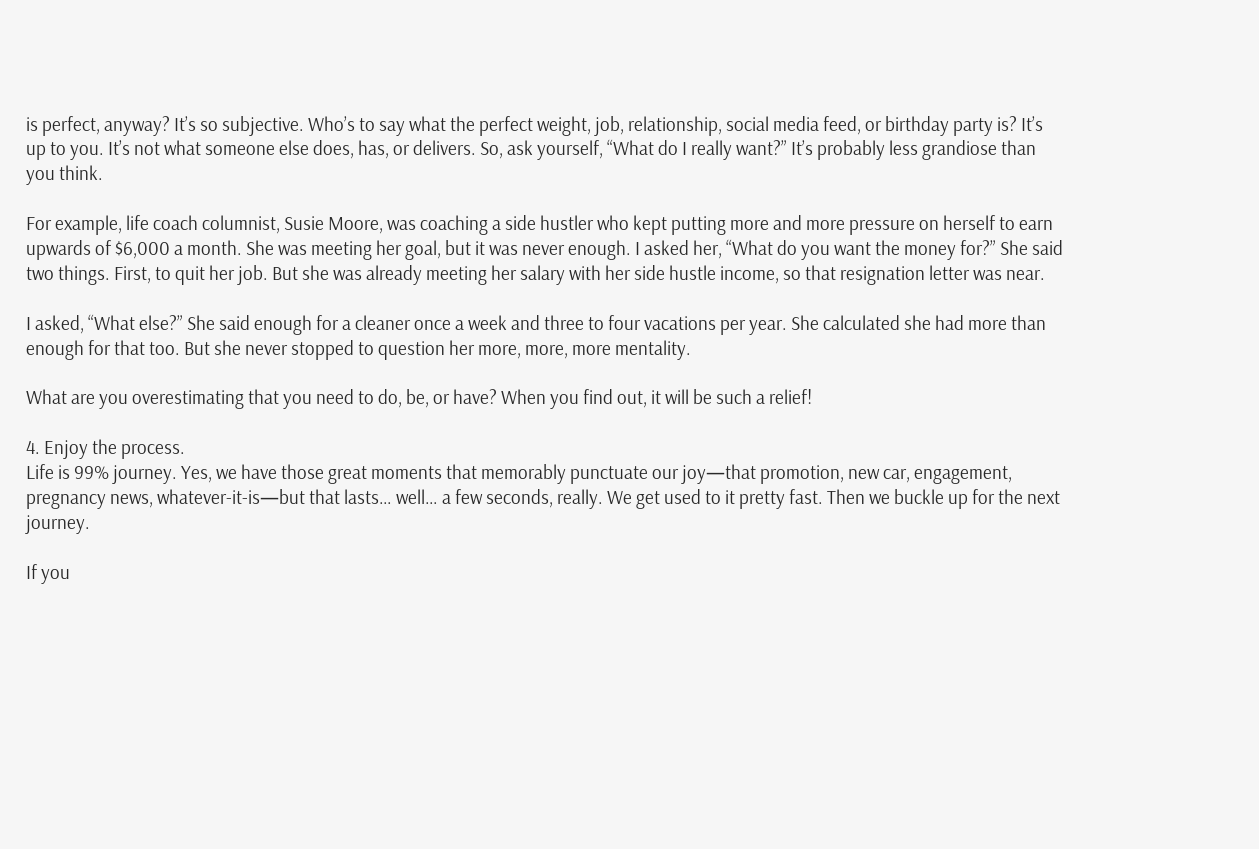is perfect, anyway? It’s so subjective. Who’s to say what the perfect weight, job, relationship, social media feed, or birthday party is? It’s up to you. It’s not what someone else does, has, or delivers. So, ask yourself, “What do I really want?” It’s probably less grandiose than you think.

For example, life coach columnist, Susie Moore, was coaching a side hustler who kept putting more and more pressure on herself to earn upwards of $6,000 a month. She was meeting her goal, but it was never enough. I asked her, “What do you want the money for?” She said two things. First, to quit her job. But she was already meeting her salary with her side hustle income, so that resignation letter was near.

I asked, “What else?” She said enough for a cleaner once a week and three to four vacations per year. She calculated she had more than enough for that too. But she never stopped to question her more, more, more mentality.

What are you overestimating that you need to do, be, or have? When you find out, it will be such a relief!

4. Enjoy the process.
Life is 99% journey. Yes, we have those great moments that memorably punctuate our joy—that promotion, new car, engagement, pregnancy news, whatever-it-is—but that lasts… well… a few seconds, really. We get used to it pretty fast. Then we buckle up for the next journey.

If you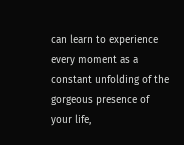can learn to experience every moment as a constant unfolding of the gorgeous presence of your life,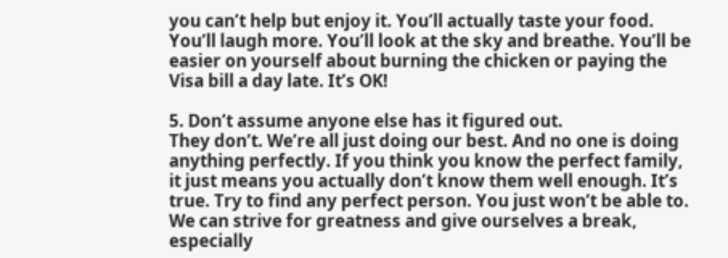you can’t help but enjoy it. You’ll actually taste your food. You’ll laugh more. You’ll look at the sky and breathe. You’ll be easier on yourself about burning the chicken or paying the Visa bill a day late. It’s OK!

5. Don’t assume anyone else has it figured out.
They don’t. We’re all just doing our best. And no one is doing anything perfectly. If you think you know the perfect family, it just means you actually don’t know them well enough. It’s true. Try to find any perfect person. You just won’t be able to.
We can strive for greatness and give ourselves a break, especially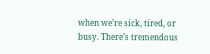when we’re sick, tired, or busy. There’s tremendous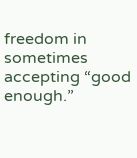freedom in sometimes accepting “good enough.”